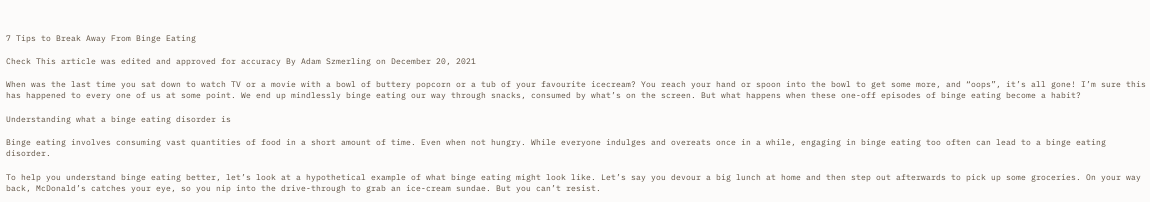7 Tips to Break Away From Binge Eating

Check This article was edited and approved for accuracy By Adam Szmerling on December 20, 2021

When was the last time you sat down to watch TV or a movie with a bowl of buttery popcorn or a tub of your favourite icecream? You reach your hand or spoon into the bowl to get some more, and “oops”, it’s all gone! I’m sure this has happened to every one of us at some point. We end up mindlessly binge eating our way through snacks, consumed by what’s on the screen. But what happens when these one-off episodes of binge eating become a habit?

Understanding what a binge eating disorder is

Binge eating involves consuming vast quantities of food in a short amount of time. Even when not hungry. While everyone indulges and overeats once in a while, engaging in binge eating too often can lead to a binge eating disorder.

To help you understand binge eating better, let’s look at a hypothetical example of what binge eating might look like. Let’s say you devour a big lunch at home and then step out afterwards to pick up some groceries. On your way back, McDonald’s catches your eye, so you nip into the drive-through to grab an ice-cream sundae. But you can’t resist.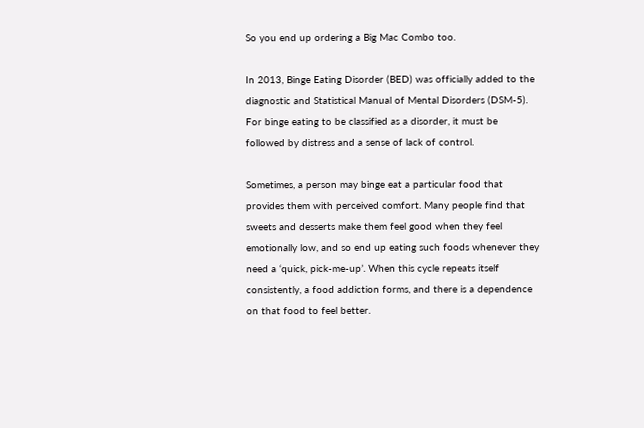So you end up ordering a Big Mac Combo too.

In 2013, Binge Eating Disorder (BED) was officially added to the diagnostic and Statistical Manual of Mental Disorders (DSM-5). For binge eating to be classified as a disorder, it must be followed by distress and a sense of lack of control.

Sometimes, a person may binge eat a particular food that provides them with perceived comfort. Many people find that sweets and desserts make them feel good when they feel emotionally low, and so end up eating such foods whenever they need a ‘quick, pick-me-up’. When this cycle repeats itself consistently, a food addiction forms, and there is a dependence on that food to feel better.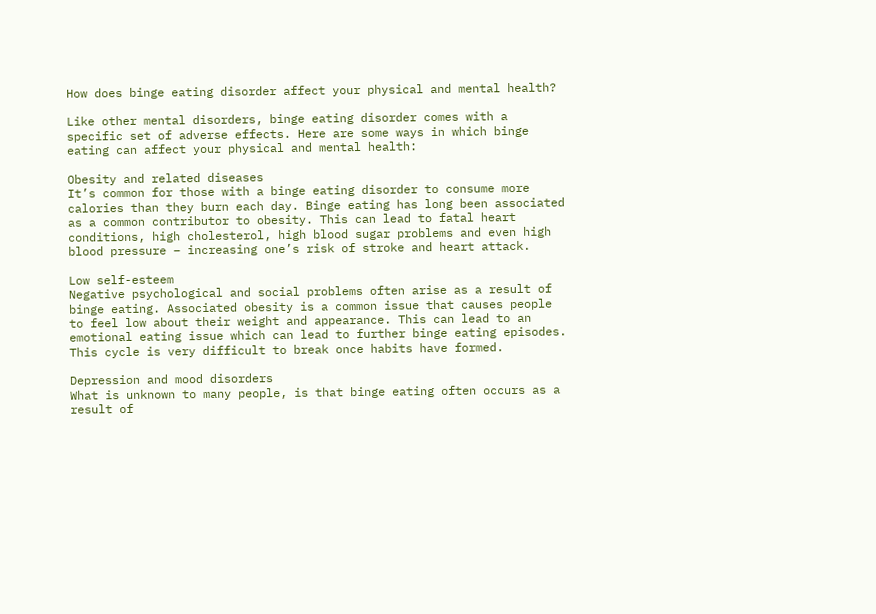How does binge eating disorder affect your physical and mental health?

Like other mental disorders, binge eating disorder comes with a specific set of adverse effects. Here are some ways in which binge eating can affect your physical and mental health:

Obesity and related diseases
It’s common for those with a binge eating disorder to consume more calories than they burn each day. Binge eating has long been associated as a common contributor to obesity. This can lead to fatal heart conditions, high cholesterol, high blood sugar problems and even high blood pressure – increasing one’s risk of stroke and heart attack.

Low self-esteem
Negative psychological and social problems often arise as a result of binge eating. Associated obesity is a common issue that causes people to feel low about their weight and appearance. This can lead to an emotional eating issue which can lead to further binge eating episodes. This cycle is very difficult to break once habits have formed.

Depression and mood disorders
What is unknown to many people, is that binge eating often occurs as a result of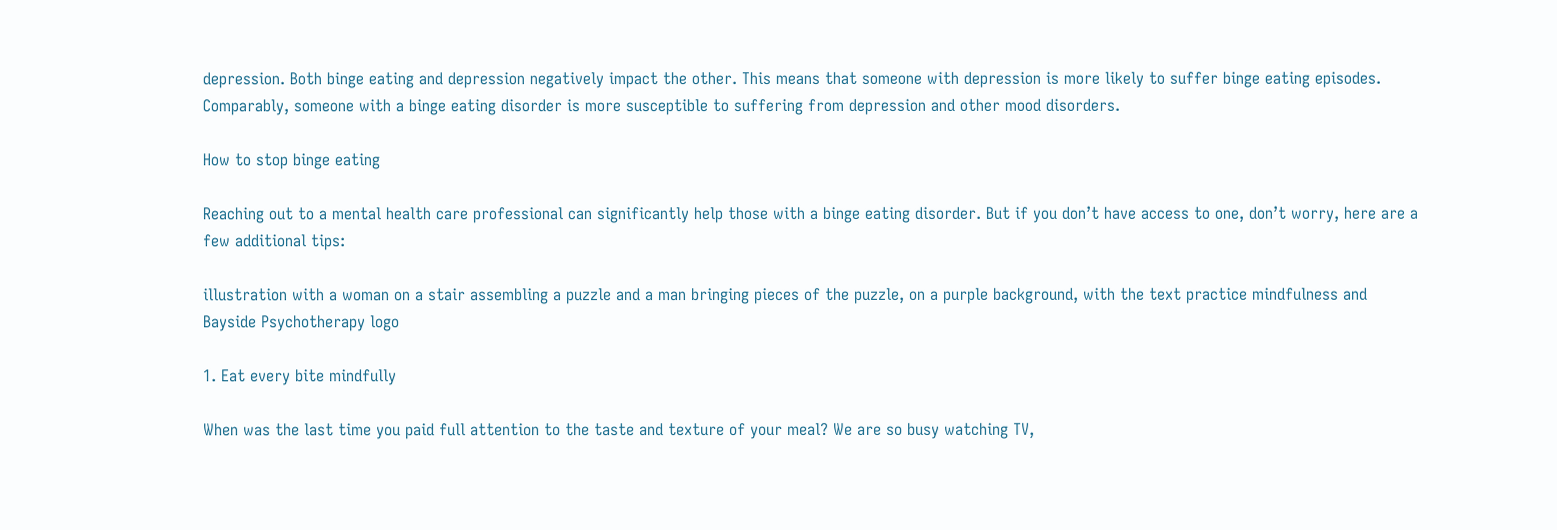depression. Both binge eating and depression negatively impact the other. This means that someone with depression is more likely to suffer binge eating episodes. Comparably, someone with a binge eating disorder is more susceptible to suffering from depression and other mood disorders.

How to stop binge eating

Reaching out to a mental health care professional can significantly help those with a binge eating disorder. But if you don’t have access to one, don’t worry, here are a few additional tips:

illustration with a woman on a stair assembling a puzzle and a man bringing pieces of the puzzle, on a purple background, with the text practice mindfulness and Bayside Psychotherapy logo

1. Eat every bite mindfully

When was the last time you paid full attention to the taste and texture of your meal? We are so busy watching TV,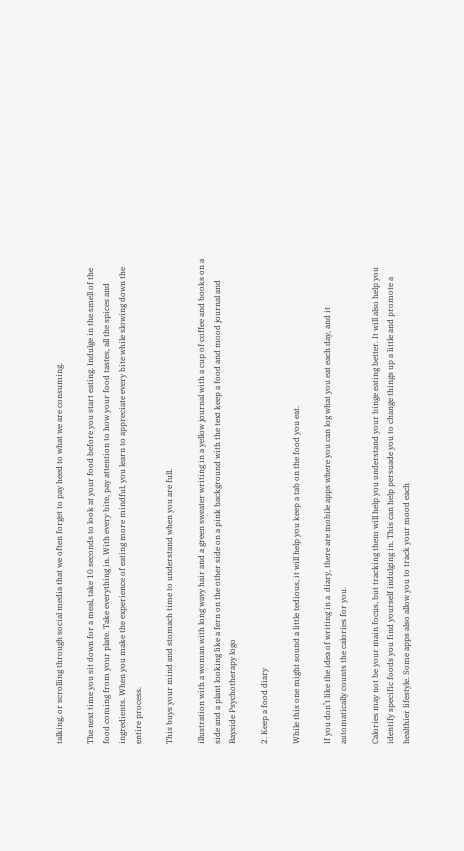talking, or scrolling through social media that we often forget to pay heed to what we are consuming.

The next time you sit down for a meal, take 10 seconds to look at your food before you start eating. Indulge in the smell of the food coming from your plate. Take everything in. With every bite, pay attention to how your food tastes, all the spices and ingredients. When you make the experience of eating more mindful, you learn to appreciate every bite while slowing down the entire process.

This buys your mind and stomach time to understand when you are full.

illustration with a woman with long wavy hair and a green sweater writing in a yellow journal with a cup of coffee and books on a side and a plant looking like a fern on the other side on a pink background with the text keep a food and mood journal and Bayside Psychotherapy logo

2. Keep a food diary

While this one might sound a little tedious, it will help you keep a tab on the food you eat.

If you don’t like the idea of writing in a  diary, there are mobile apps where you can log what you eat each day, and it automatically counts the calories for you.

Calories may not be your main focus, but tracking them will help you understand your binge eating better. It will also help you identify specific foods you find yourself indulging in. This can help persuade you to change things up a little and promote a healthier lifestyle. Some apps also allow you to track your mood each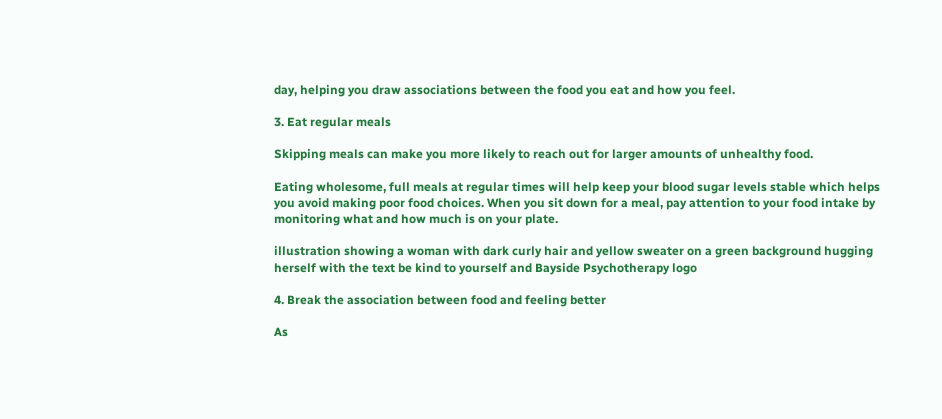day, helping you draw associations between the food you eat and how you feel.

3. Eat regular meals

Skipping meals can make you more likely to reach out for larger amounts of unhealthy food.

Eating wholesome, full meals at regular times will help keep your blood sugar levels stable which helps you avoid making poor food choices. When you sit down for a meal, pay attention to your food intake by monitoring what and how much is on your plate.

illustration showing a woman with dark curly hair and yellow sweater on a green background hugging herself with the text be kind to yourself and Bayside Psychotherapy logo

4. Break the association between food and feeling better

As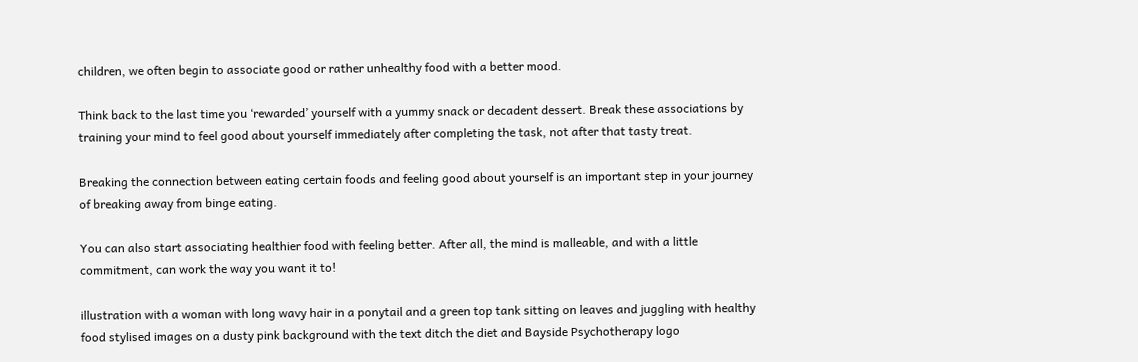children, we often begin to associate good or rather unhealthy food with a better mood.

Think back to the last time you ‘rewarded’ yourself with a yummy snack or decadent dessert. Break these associations by training your mind to feel good about yourself immediately after completing the task, not after that tasty treat.

Breaking the connection between eating certain foods and feeling good about yourself is an important step in your journey of breaking away from binge eating.

You can also start associating healthier food with feeling better. After all, the mind is malleable, and with a little commitment, can work the way you want it to!

illustration with a woman with long wavy hair in a ponytail and a green top tank sitting on leaves and juggling with healthy food stylised images on a dusty pink background with the text ditch the diet and Bayside Psychotherapy logo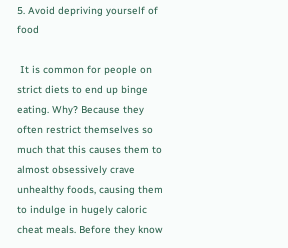5. Avoid depriving yourself of food

 It is common for people on strict diets to end up binge eating. Why? Because they often restrict themselves so much that this causes them to almost obsessively crave unhealthy foods, causing them to indulge in hugely caloric cheat meals. Before they know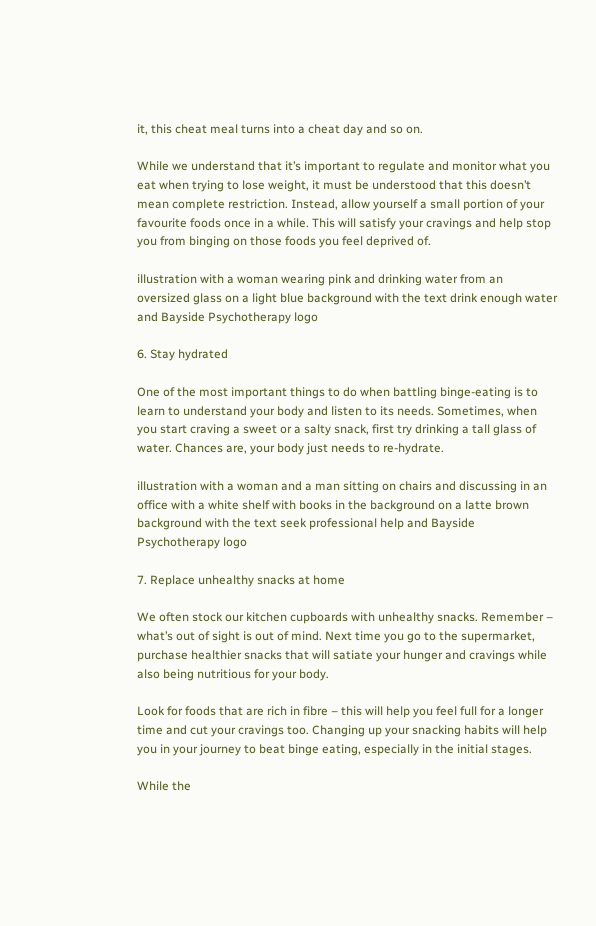it, this cheat meal turns into a cheat day and so on.

While we understand that it’s important to regulate and monitor what you eat when trying to lose weight, it must be understood that this doesn’t mean complete restriction. Instead, allow yourself a small portion of your favourite foods once in a while. This will satisfy your cravings and help stop you from binging on those foods you feel deprived of.

illustration with a woman wearing pink and drinking water from an oversized glass on a light blue background with the text drink enough water and Bayside Psychotherapy logo

6. Stay hydrated

One of the most important things to do when battling binge-eating is to learn to understand your body and listen to its needs. Sometimes, when you start craving a sweet or a salty snack, first try drinking a tall glass of water. Chances are, your body just needs to re-hydrate.

illustration with a woman and a man sitting on chairs and discussing in an office with a white shelf with books in the background on a latte brown background with the text seek professional help and Bayside Psychotherapy logo

7. Replace unhealthy snacks at home

We often stock our kitchen cupboards with unhealthy snacks. Remember – what’s out of sight is out of mind. Next time you go to the supermarket, purchase healthier snacks that will satiate your hunger and cravings while also being nutritious for your body.

Look for foods that are rich in fibre – this will help you feel full for a longer time and cut your cravings too. Changing up your snacking habits will help you in your journey to beat binge eating, especially in the initial stages.

While the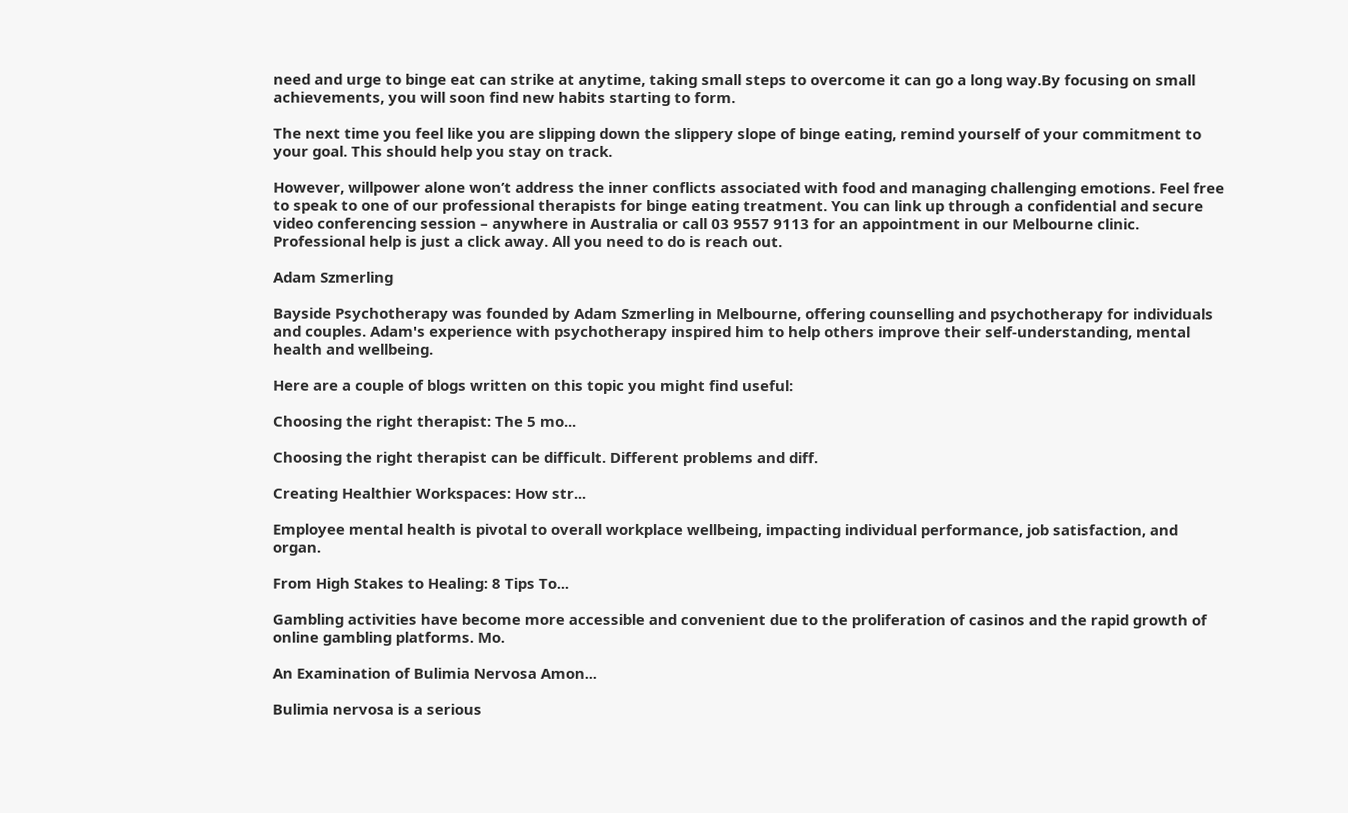need and urge to binge eat can strike at anytime, taking small steps to overcome it can go a long way.By focusing on small achievements, you will soon find new habits starting to form.

The next time you feel like you are slipping down the slippery slope of binge eating, remind yourself of your commitment to your goal. This should help you stay on track.

However, willpower alone won’t address the inner conflicts associated with food and managing challenging emotions. Feel free to speak to one of our professional therapists for binge eating treatment. You can link up through a confidential and secure video conferencing session – anywhere in Australia or call 03 9557 9113 for an appointment in our Melbourne clinic. Professional help is just a click away. All you need to do is reach out.

Adam Szmerling

Bayside Psychotherapy was founded by Adam Szmerling in Melbourne, offering counselling and psychotherapy for individuals and couples. Adam's experience with psychotherapy inspired him to help others improve their self-understanding, mental health and wellbeing.

Here are a couple of blogs written on this topic you might find useful:

Choosing the right therapist: The 5 mo...

Choosing the right therapist can be difficult. Different problems and diff.

Creating Healthier Workspaces: How str...

Employee mental health is pivotal to overall workplace wellbeing, impacting individual performance, job satisfaction, and organ.

From High Stakes to Healing: 8 Tips To...

Gambling activities have become more accessible and convenient due to the proliferation of casinos and the rapid growth of online gambling platforms. Mo.

An Examination of Bulimia Nervosa Amon...

Bulimia nervosa is a serious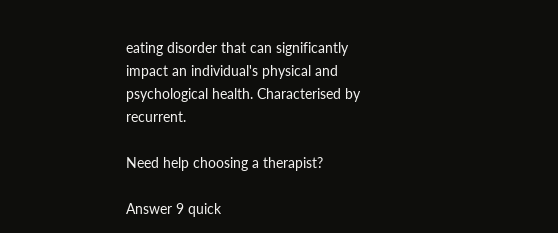eating disorder that can significantly impact an individual's physical and psychological health. Characterised by recurrent.

Need help choosing a therapist?

Answer 9 quick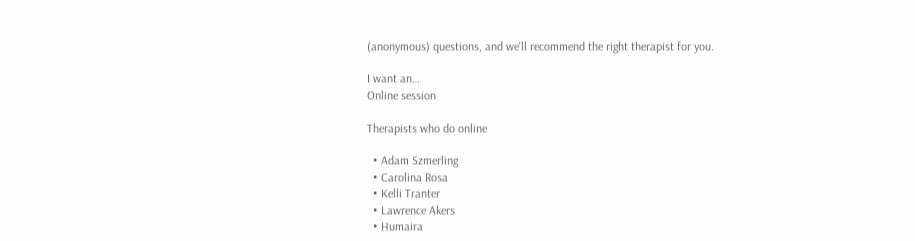(anonymous) questions, and we'll recommend the right therapist for you.

I want an…
Online session

Therapists who do online

  • Adam Szmerling
  • Carolina Rosa
  • Kelli Tranter
  • Lawrence Akers
  • Humaira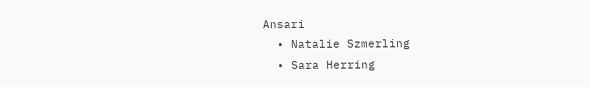Ansari
  • Natalie Szmerling
  • Sara Herring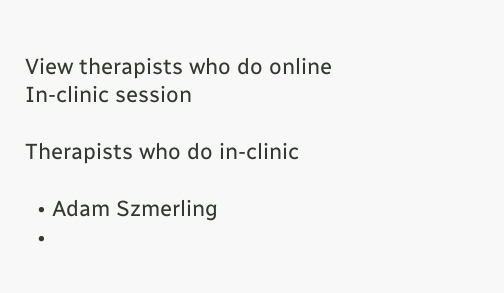View therapists who do online
In-clinic session

Therapists who do in-clinic

  • Adam Szmerling
  •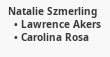Natalie Szmerling
  • Lawrence Akers
  • Carolina Rosa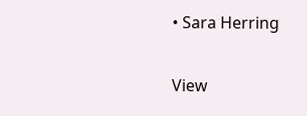• Sara Herring


View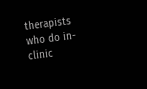therapists who do in-clinic